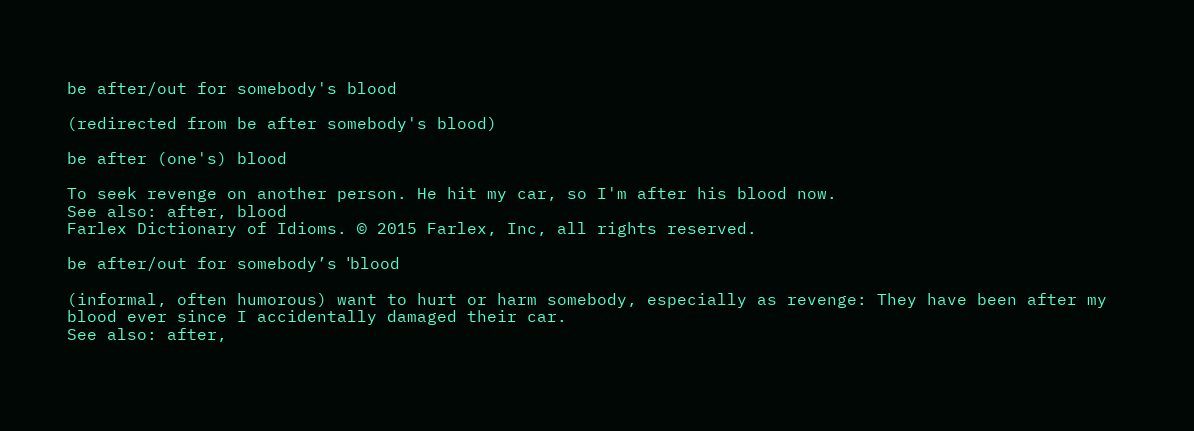be after/out for somebody's blood

(redirected from be after somebody's blood)

be after (one's) blood

To seek revenge on another person. He hit my car, so I'm after his blood now.
See also: after, blood
Farlex Dictionary of Idioms. © 2015 Farlex, Inc, all rights reserved.

be after/out for somebody’s ˈblood

(informal, often humorous) want to hurt or harm somebody, especially as revenge: They have been after my blood ever since I accidentally damaged their car.
See also: after,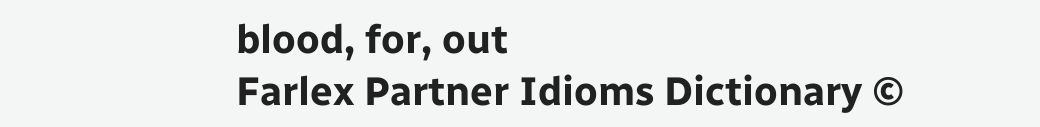blood, for, out
Farlex Partner Idioms Dictionary ©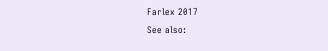Farlex 2017
See also: